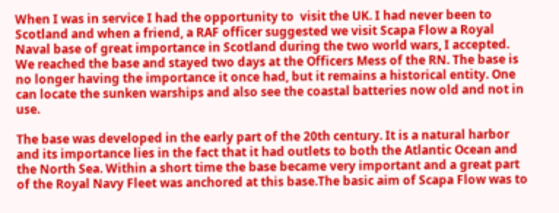When I was in service I had the opportunity to  visit the UK. I had never been to Scotland and when a friend, a RAF officer suggested we visit Scapa Flow a Royal Naval base of great importance in Scotland during the two world wars, I accepted.   We reached the base and stayed two days at the Officers Mess of the RN. The base is no longer having the importance it once had, but it remains a historical entity. One can locate the sunken warships and also see the coastal batteries now old and not in use.

The base was developed in the early part of the 20th century. It is a natural harbor and its importance lies in the fact that it had outlets to both the Atlantic Ocean and the North Sea. Within a short time the base became very important and a great part of the Royal Navy Fleet was anchored at this base.The basic aim of Scapa Flow was to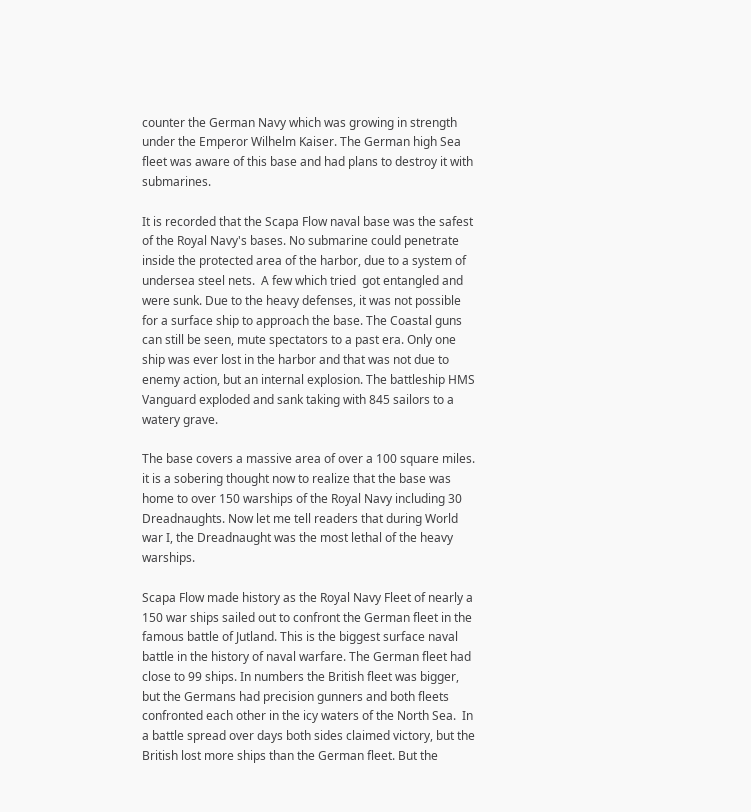counter the German Navy which was growing in strength under the Emperor Wilhelm Kaiser. The German high Sea fleet was aware of this base and had plans to destroy it with submarines.

It is recorded that the Scapa Flow naval base was the safest of the Royal Navy's bases. No submarine could penetrate inside the protected area of the harbor, due to a system of undersea steel nets.  A few which tried  got entangled and were sunk. Due to the heavy defenses, it was not possible for a surface ship to approach the base. The Coastal guns can still be seen, mute spectators to a past era. Only one ship was ever lost in the harbor and that was not due to enemy action, but an internal explosion. The battleship HMS Vanguard exploded and sank taking with 845 sailors to a watery grave.

The base covers a massive area of over a 100 square miles. it is a sobering thought now to realize that the base was home to over 150 warships of the Royal Navy including 30 Dreadnaughts. Now let me tell readers that during World war I, the Dreadnaught was the most lethal of the heavy warships.

Scapa Flow made history as the Royal Navy Fleet of nearly a 150 war ships sailed out to confront the German fleet in the famous battle of Jutland. This is the biggest surface naval battle in the history of naval warfare. The German fleet had close to 99 ships. In numbers the British fleet was bigger, but the Germans had precision gunners and both fleets confronted each other in the icy waters of the North Sea.  In a battle spread over days both sides claimed victory, but the British lost more ships than the German fleet. But the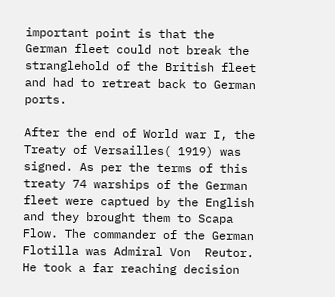important point is that the German fleet could not break the stranglehold of the British fleet and had to retreat back to German ports.

After the end of World war I, the Treaty of Versailles( 1919) was signed. As per the terms of this treaty 74 warships of the German fleet were captued by the English and they brought them to Scapa Flow. The commander of the German Flotilla was Admiral Von  Reutor. He took a far reaching decision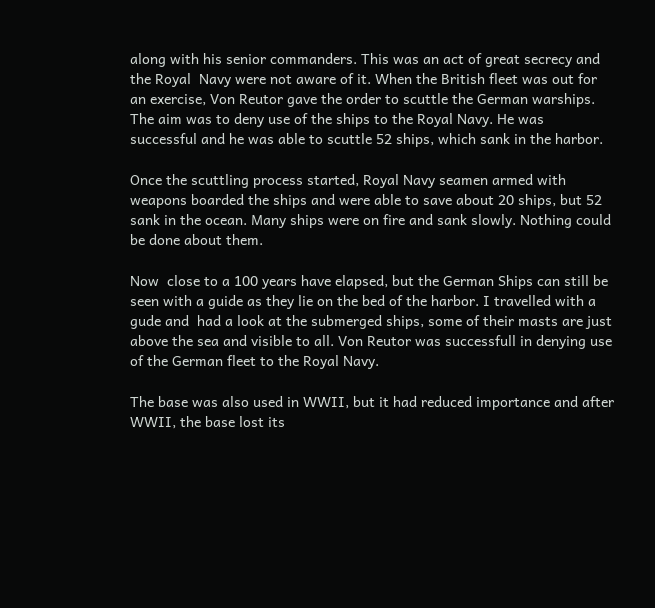along with his senior commanders. This was an act of great secrecy and the Royal  Navy were not aware of it. When the British fleet was out for an exercise, Von Reutor gave the order to scuttle the German warships. The aim was to deny use of the ships to the Royal Navy. He was successful and he was able to scuttle 52 ships, which sank in the harbor.

Once the scuttling process started, Royal Navy seamen armed with weapons boarded the ships and were able to save about 20 ships, but 52 sank in the ocean. Many ships were on fire and sank slowly. Nothing could be done about them.

Now  close to a 100 years have elapsed, but the German Ships can still be seen with a guide as they lie on the bed of the harbor. I travelled with a gude and  had a look at the submerged ships, some of their masts are just above the sea and visible to all. Von Reutor was successfull in denying use of the German fleet to the Royal Navy.

The base was also used in WWII, but it had reduced importance and after WWII, the base lost its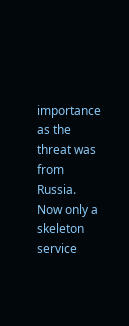importance as the threat was from Russia. Now only a skeleton service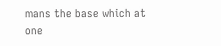mans the base which at one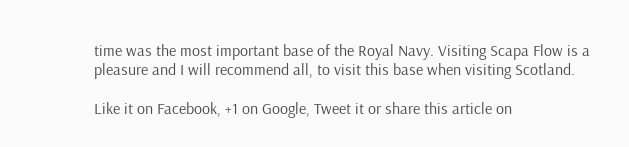time was the most important base of the Royal Navy. Visiting Scapa Flow is a pleasure and I will recommend all, to visit this base when visiting Scotland.

Like it on Facebook, +1 on Google, Tweet it or share this article on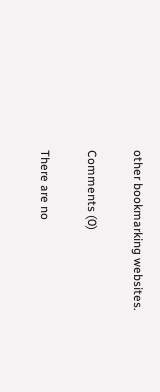other bookmarking websites.

Comments (0)

There are no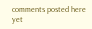comments posted here yet